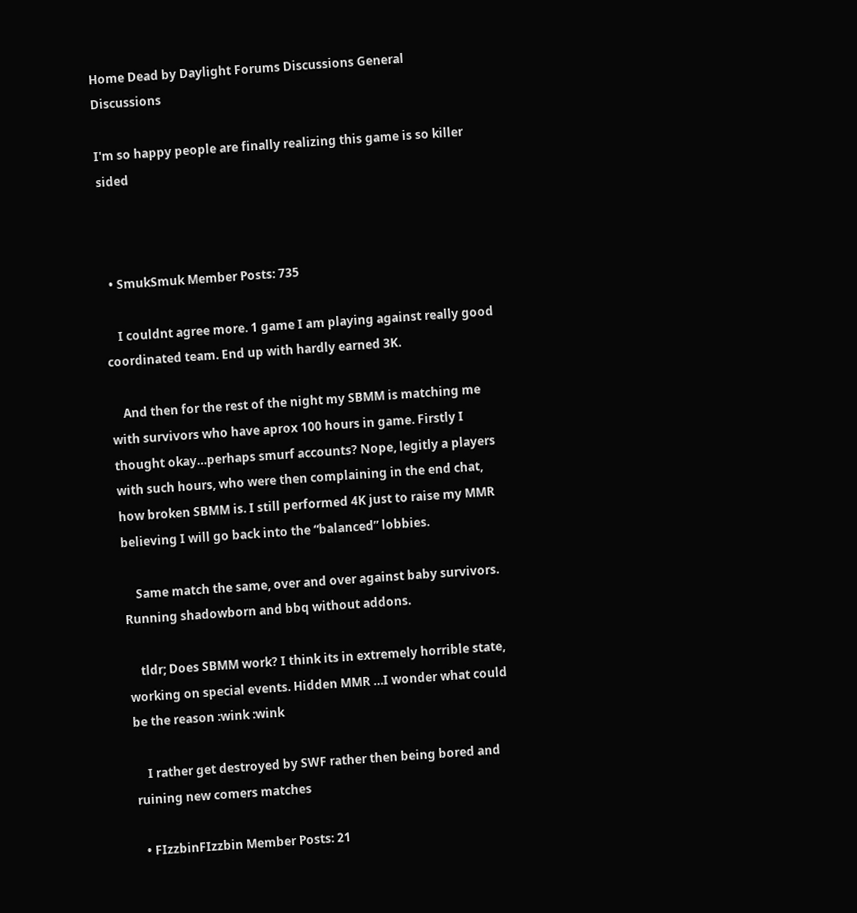Home Dead by Daylight Forums Discussions General Discussions

I'm so happy people are finally realizing this game is so killer sided



  • SmukSmuk Member Posts: 735

    I couldnt agree more. 1 game I am playing against really good coordinated team. End up with hardly earned 3K.

    And then for the rest of the night my SBMM is matching me with survivors who have aprox 100 hours in game. Firstly I thought okay…perhaps smurf accounts? Nope, legitly a players with such hours, who were then complaining in the end chat, how broken SBMM is. I still performed 4K just to raise my MMR believing I will go back into the “balanced” lobbies.

    Same match the same, over and over against baby survivors. Running shadowborn and bbq without addons.

    tldr; Does SBMM work? I think its in extremely horrible state, working on special events. Hidden MMR …I wonder what could be the reason :wink :wink

    I rather get destroyed by SWF rather then being bored and ruining new comers matches

  • FIzzbinFIzzbin Member Posts: 21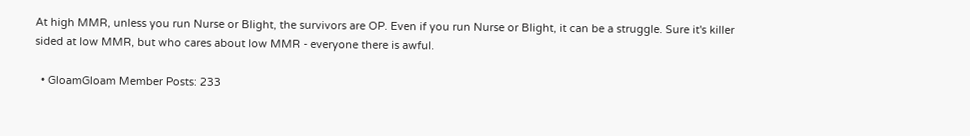At high MMR, unless you run Nurse or Blight, the survivors are OP. Even if you run Nurse or Blight, it can be a struggle. Sure it's killer sided at low MMR, but who cares about low MMR - everyone there is awful.

  • GloamGloam Member Posts: 233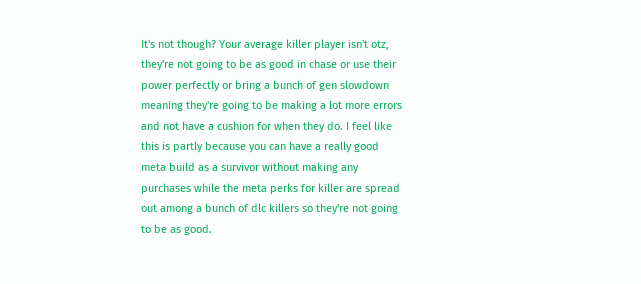It's not though? Your average killer player isn't otz, they're not going to be as good in chase or use their power perfectly or bring a bunch of gen slowdown meaning they're going to be making a lot more errors and not have a cushion for when they do. I feel like this is partly because you can have a really good meta build as a survivor without making any purchases while the meta perks for killer are spread out among a bunch of dlc killers so they're not going to be as good.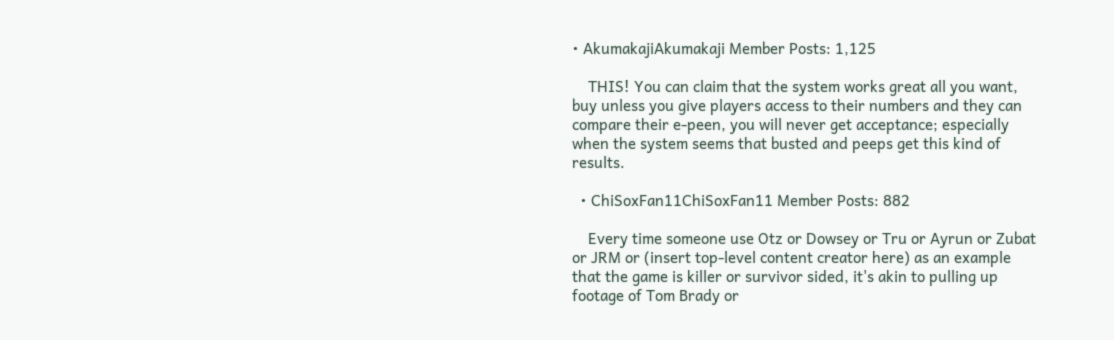• AkumakajiAkumakaji Member Posts: 1,125

    THIS! You can claim that the system works great all you want, buy unless you give players access to their numbers and they can compare their e-peen, you will never get acceptance; especially when the system seems that busted and peeps get this kind of results.

  • ChiSoxFan11ChiSoxFan11 Member Posts: 882

    Every time someone use Otz or Dowsey or Tru or Ayrun or Zubat or JRM or (insert top-level content creator here) as an example that the game is killer or survivor sided, it's akin to pulling up footage of Tom Brady or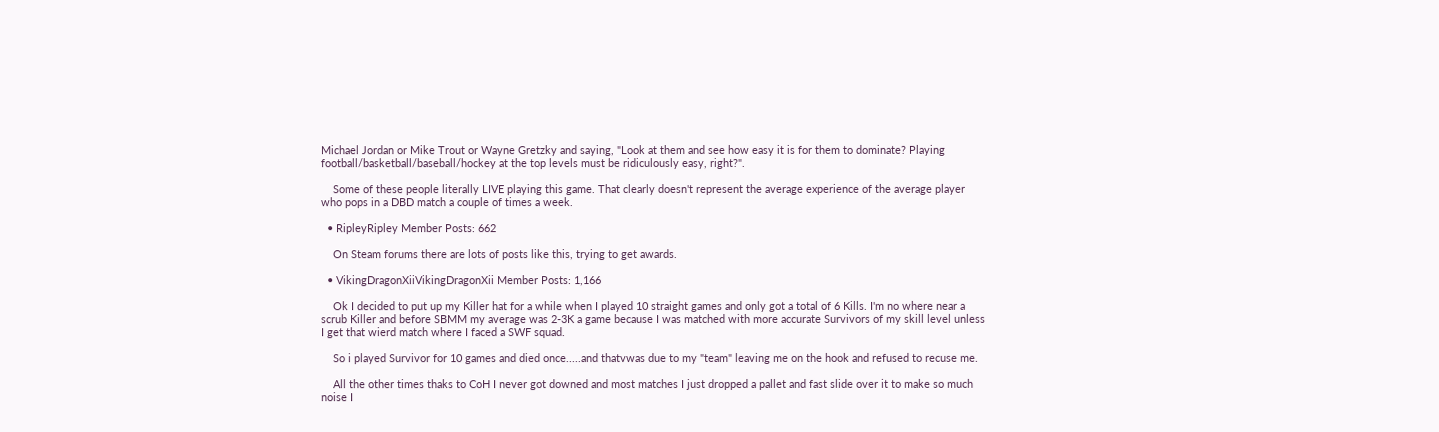Michael Jordan or Mike Trout or Wayne Gretzky and saying, "Look at them and see how easy it is for them to dominate? Playing football/basketball/baseball/hockey at the top levels must be ridiculously easy, right?".

    Some of these people literally LIVE playing this game. That clearly doesn't represent the average experience of the average player who pops in a DBD match a couple of times a week.

  • RipleyRipley Member Posts: 662

    On Steam forums there are lots of posts like this, trying to get awards.

  • VikingDragonXiiVikingDragonXii Member Posts: 1,166

    Ok I decided to put up my Killer hat for a while when I played 10 straight games and only got a total of 6 Kills. I'm no where near a scrub Killer and before SBMM my average was 2-3K a game because I was matched with more accurate Survivors of my skill level unless I get that wierd match where I faced a SWF squad.

    So i played Survivor for 10 games and died once.....and thatvwas due to my "team" leaving me on the hook and refused to recuse me.

    All the other times thaks to CoH I never got downed and most matches I just dropped a pallet and fast slide over it to make so much noise I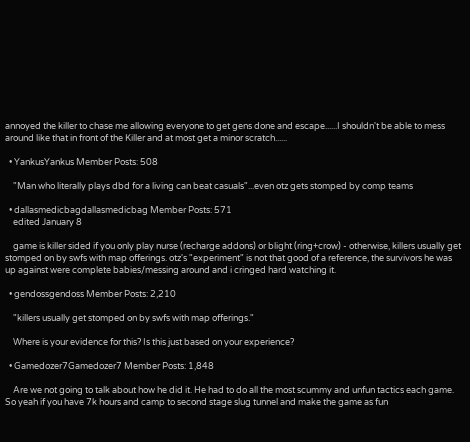annoyed the killer to chase me allowing everyone to get gens done and escape......I shouldn't be able to mess around like that in front of the Killer and at most get a minor scratch......

  • YankusYankus Member Posts: 508

    "Man who literally plays dbd for a living can beat casuals"...even otz gets stomped by comp teams

  • dallasmedicbagdallasmedicbag Member Posts: 571
    edited January 8

    game is killer sided if you only play nurse (recharge addons) or blight (ring+crow) - otherwise, killers usually get stomped on by swfs with map offerings. otz's "experiment" is not that good of a reference, the survivors he was up against were complete babies/messing around and i cringed hard watching it.

  • gendossgendoss Member Posts: 2,210

    "killers usually get stomped on by swfs with map offerings."

    Where is your evidence for this? Is this just based on your experience?

  • Gamedozer7Gamedozer7 Member Posts: 1,848

    Are we not going to talk about how he did it. He had to do all the most scummy and unfun tactics each game. So yeah if you have 7k hours and camp to second stage slug tunnel and make the game as fun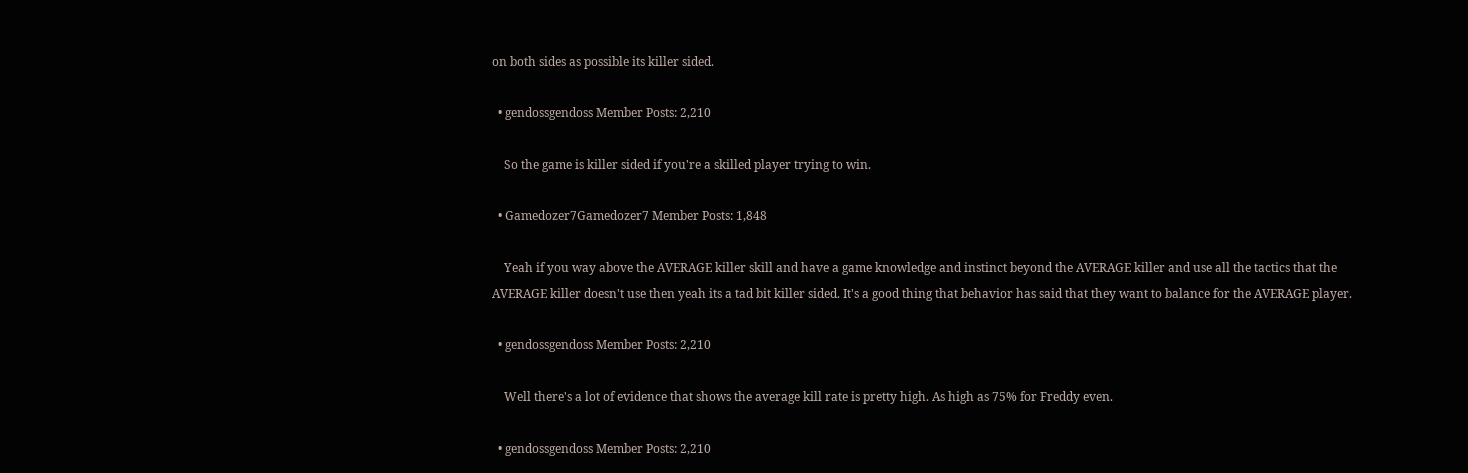on both sides as possible its killer sided.

  • gendossgendoss Member Posts: 2,210

    So the game is killer sided if you're a skilled player trying to win.

  • Gamedozer7Gamedozer7 Member Posts: 1,848

    Yeah if you way above the AVERAGE killer skill and have a game knowledge and instinct beyond the AVERAGE killer and use all the tactics that the AVERAGE killer doesn't use then yeah its a tad bit killer sided. It's a good thing that behavior has said that they want to balance for the AVERAGE player.

  • gendossgendoss Member Posts: 2,210

    Well there's a lot of evidence that shows the average kill rate is pretty high. As high as 75% for Freddy even.

  • gendossgendoss Member Posts: 2,210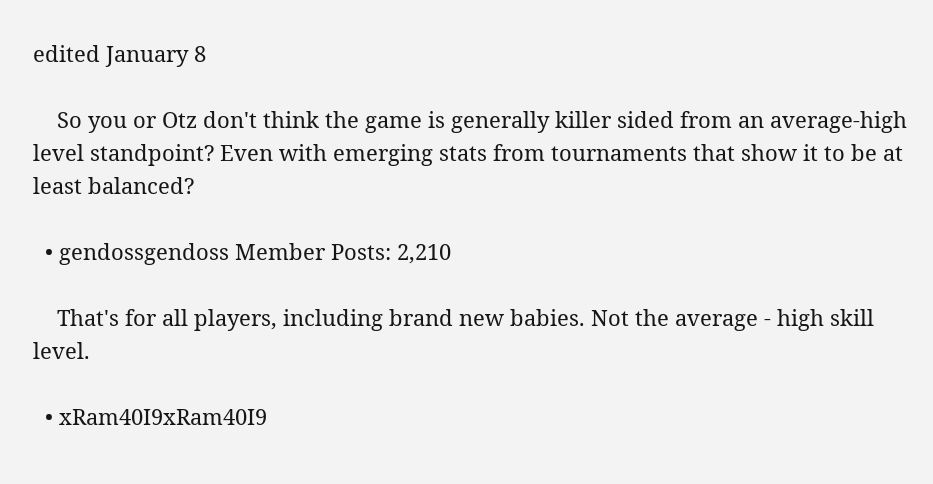edited January 8

    So you or Otz don't think the game is generally killer sided from an average-high level standpoint? Even with emerging stats from tournaments that show it to be at least balanced?

  • gendossgendoss Member Posts: 2,210

    That's for all players, including brand new babies. Not the average - high skill level.

  • xRam40I9xRam40I9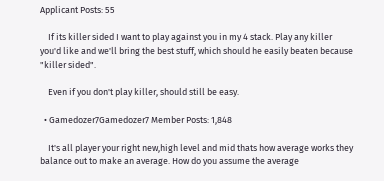Applicant Posts: 55

    If its killer sided I want to play against you in my 4 stack. Play any killer you'd like and we'll bring the best stuff, which should he easily beaten because "killer sided".

    Even if you don't play killer, should still be easy.

  • Gamedozer7Gamedozer7 Member Posts: 1,848

    It's all player your right new,high level and mid thats how average works they balance out to make an average. How do you assume the average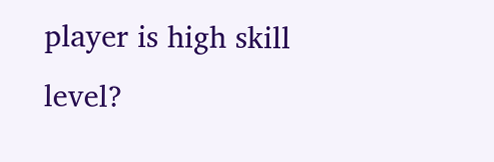player is high skill level?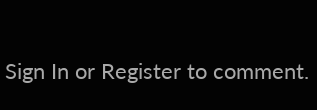Sign In or Register to comment.